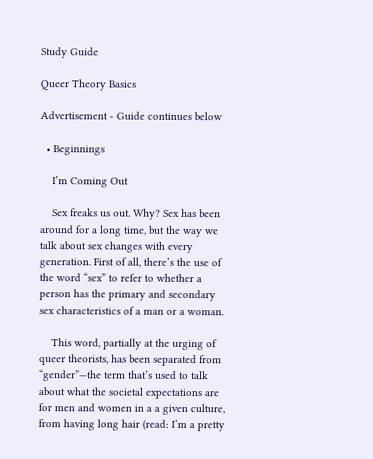Study Guide

Queer Theory Basics

Advertisement - Guide continues below

  • Beginnings

    I’m Coming Out

    Sex freaks us out. Why? Sex has been around for a long time, but the way we talk about sex changes with every generation. First of all, there’s the use of the word “sex” to refer to whether a person has the primary and secondary sex characteristics of a man or a woman.

    This word, partially at the urging of queer theorists, has been separated from “gender”—the term that’s used to talk about what the societal expectations are for men and women in a a given culture, from having long hair (read: I’m a pretty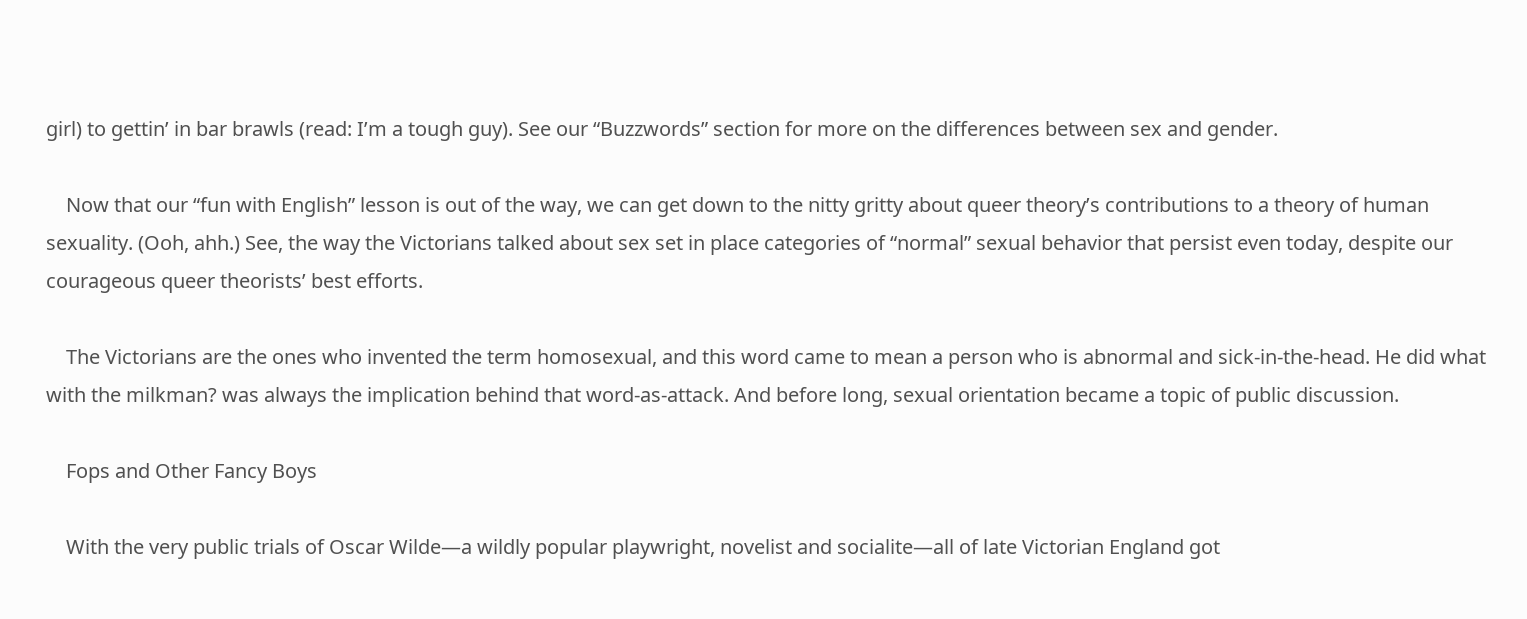girl) to gettin’ in bar brawls (read: I’m a tough guy). See our “Buzzwords” section for more on the differences between sex and gender.

    Now that our “fun with English” lesson is out of the way, we can get down to the nitty gritty about queer theory’s contributions to a theory of human sexuality. (Ooh, ahh.) See, the way the Victorians talked about sex set in place categories of “normal” sexual behavior that persist even today, despite our courageous queer theorists’ best efforts.

    The Victorians are the ones who invented the term homosexual, and this word came to mean a person who is abnormal and sick-in-the-head. He did what with the milkman? was always the implication behind that word-as-attack. And before long, sexual orientation became a topic of public discussion.

    Fops and Other Fancy Boys

    With the very public trials of Oscar Wilde—a wildly popular playwright, novelist and socialite—all of late Victorian England got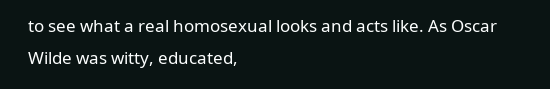to see what a real homosexual looks and acts like. As Oscar Wilde was witty, educated,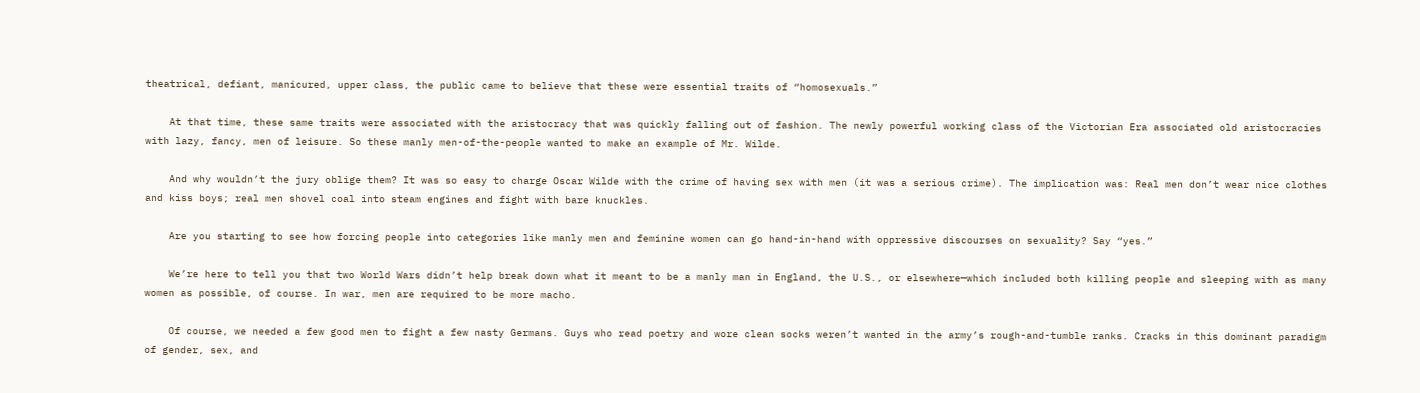theatrical, defiant, manicured, upper class, the public came to believe that these were essential traits of “homosexuals.”

    At that time, these same traits were associated with the aristocracy that was quickly falling out of fashion. The newly powerful working class of the Victorian Era associated old aristocracies with lazy, fancy, men of leisure. So these manly men-of-the-people wanted to make an example of Mr. Wilde.

    And why wouldn’t the jury oblige them? It was so easy to charge Oscar Wilde with the crime of having sex with men (it was a serious crime). The implication was: Real men don’t wear nice clothes and kiss boys; real men shovel coal into steam engines and fight with bare knuckles.

    Are you starting to see how forcing people into categories like manly men and feminine women can go hand-in-hand with oppressive discourses on sexuality? Say “yes.”

    We’re here to tell you that two World Wars didn’t help break down what it meant to be a manly man in England, the U.S., or elsewhere—which included both killing people and sleeping with as many women as possible, of course. In war, men are required to be more macho.

    Of course, we needed a few good men to fight a few nasty Germans. Guys who read poetry and wore clean socks weren’t wanted in the army’s rough-and-tumble ranks. Cracks in this dominant paradigm of gender, sex, and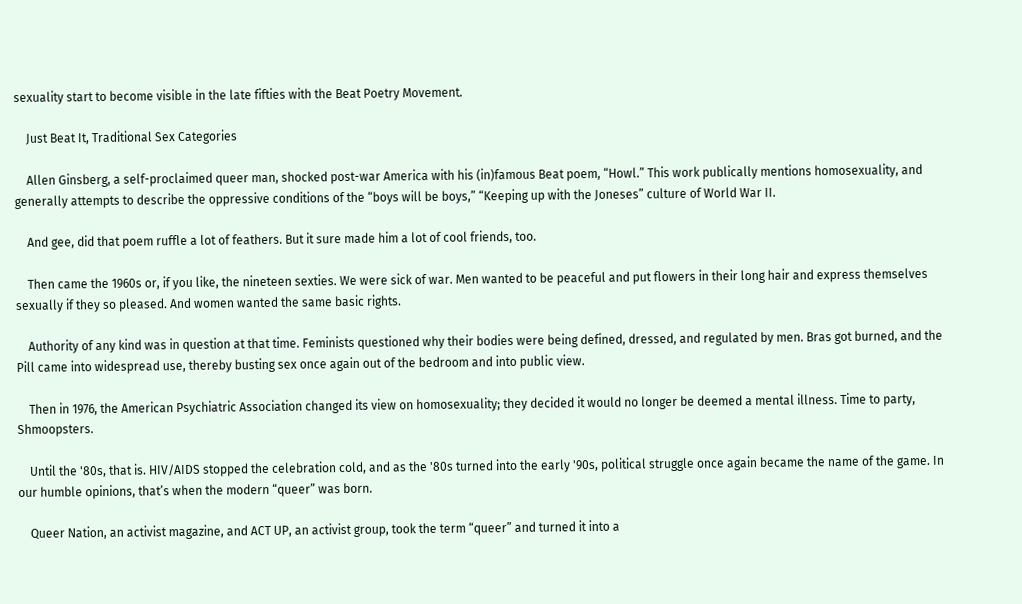sexuality start to become visible in the late fifties with the Beat Poetry Movement.

    Just Beat It, Traditional Sex Categories

    Allen Ginsberg, a self-proclaimed queer man, shocked post-war America with his (in)famous Beat poem, “Howl.” This work publically mentions homosexuality, and generally attempts to describe the oppressive conditions of the “boys will be boys,” “Keeping up with the Joneses” culture of World War II.

    And gee, did that poem ruffle a lot of feathers. But it sure made him a lot of cool friends, too.

    Then came the 1960s or, if you like, the nineteen sexties. We were sick of war. Men wanted to be peaceful and put flowers in their long hair and express themselves sexually if they so pleased. And women wanted the same basic rights.

    Authority of any kind was in question at that time. Feminists questioned why their bodies were being defined, dressed, and regulated by men. Bras got burned, and the Pill came into widespread use, thereby busting sex once again out of the bedroom and into public view.

    Then in 1976, the American Psychiatric Association changed its view on homosexuality; they decided it would no longer be deemed a mental illness. Time to party, Shmoopsters.

    Until the '80s, that is. HIV/AIDS stopped the celebration cold, and as the '80s turned into the early '90s, political struggle once again became the name of the game. In our humble opinions, that’s when the modern “queer” was born.

    Queer Nation, an activist magazine, and ACT UP, an activist group, took the term “queer” and turned it into a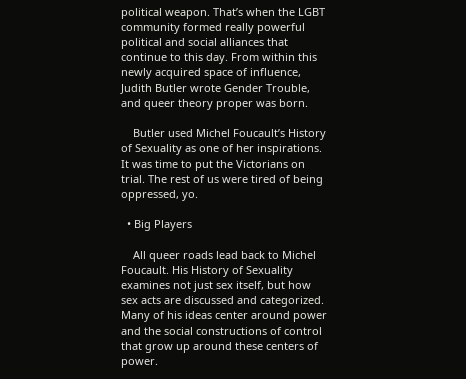political weapon. That’s when the LGBT community formed really powerful political and social alliances that continue to this day. From within this newly acquired space of influence, Judith Butler wrote Gender Trouble, and queer theory proper was born.

    Butler used Michel Foucault’s History of Sexuality as one of her inspirations. It was time to put the Victorians on trial. The rest of us were tired of being oppressed, yo.

  • Big Players

    All queer roads lead back to Michel Foucault. His History of Sexuality examines not just sex itself, but how sex acts are discussed and categorized. Many of his ideas center around power and the social constructions of control that grow up around these centers of power.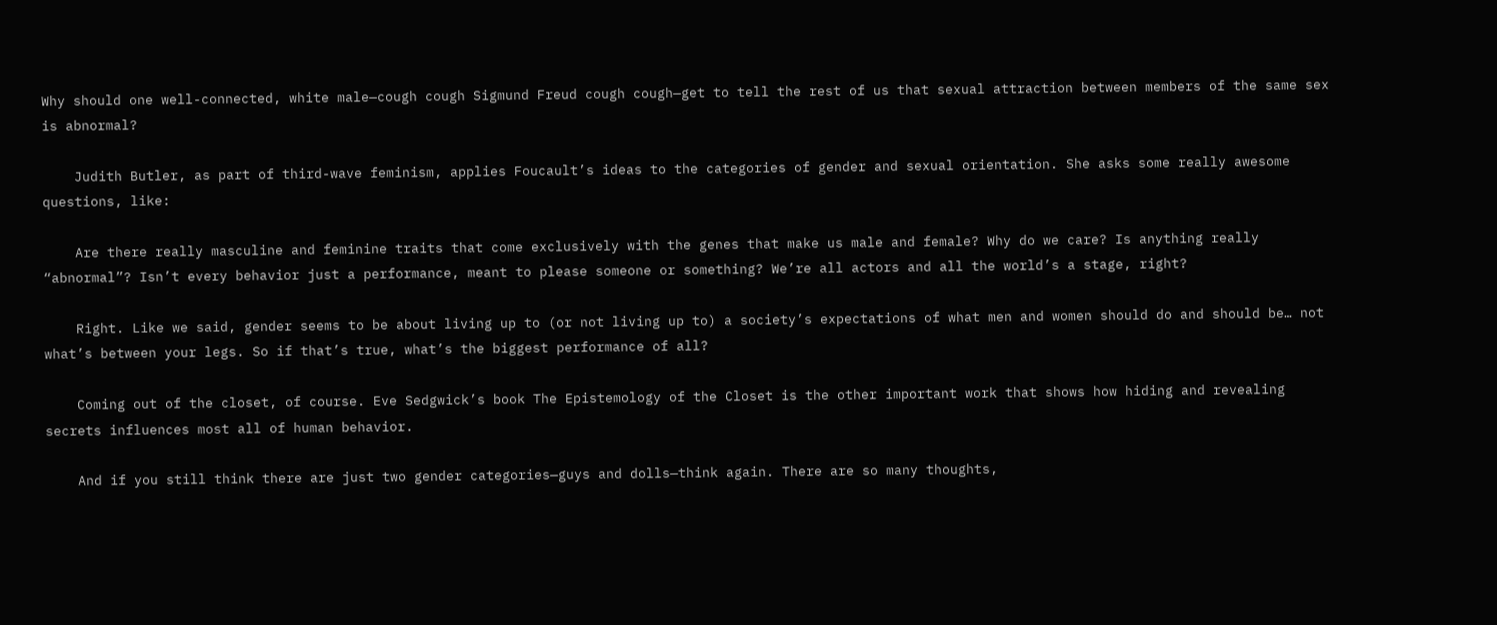Why should one well-connected, white male—cough cough Sigmund Freud cough cough—get to tell the rest of us that sexual attraction between members of the same sex is abnormal?

    Judith Butler, as part of third-wave feminism, applies Foucault’s ideas to the categories of gender and sexual orientation. She asks some really awesome questions, like:

    Are there really masculine and feminine traits that come exclusively with the genes that make us male and female? Why do we care? Is anything really “abnormal”? Isn’t every behavior just a performance, meant to please someone or something? We’re all actors and all the world’s a stage, right?

    Right. Like we said, gender seems to be about living up to (or not living up to) a society’s expectations of what men and women should do and should be… not what’s between your legs. So if that’s true, what’s the biggest performance of all?

    Coming out of the closet, of course. Eve Sedgwick’s book The Epistemology of the Closet is the other important work that shows how hiding and revealing secrets influences most all of human behavior.

    And if you still think there are just two gender categories—guys and dolls—think again. There are so many thoughts,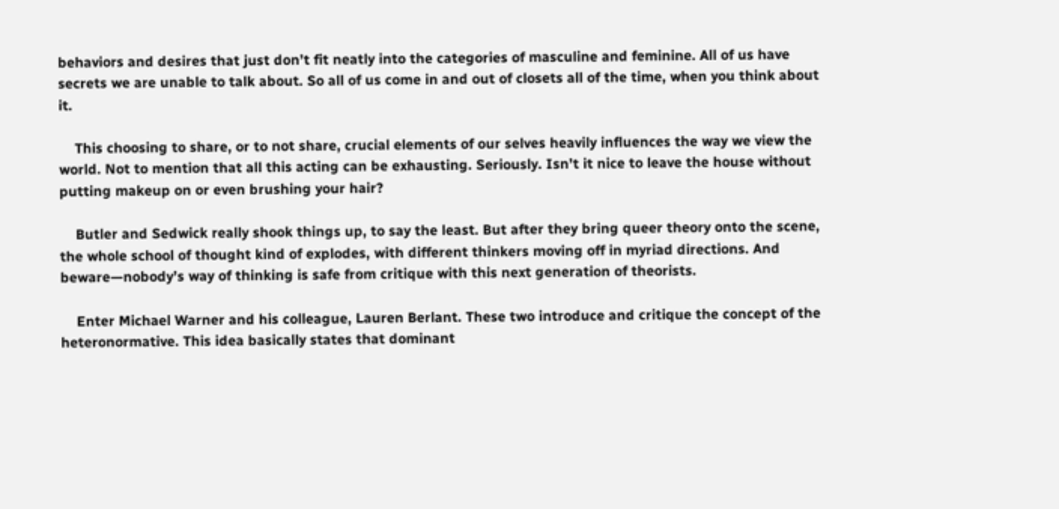behaviors and desires that just don’t fit neatly into the categories of masculine and feminine. All of us have secrets we are unable to talk about. So all of us come in and out of closets all of the time, when you think about it.

    This choosing to share, or to not share, crucial elements of our selves heavily influences the way we view the world. Not to mention that all this acting can be exhausting. Seriously. Isn’t it nice to leave the house without putting makeup on or even brushing your hair?

    Butler and Sedwick really shook things up, to say the least. But after they bring queer theory onto the scene, the whole school of thought kind of explodes, with different thinkers moving off in myriad directions. And beware—nobody’s way of thinking is safe from critique with this next generation of theorists.

    Enter Michael Warner and his colleague, Lauren Berlant. These two introduce and critique the concept of the heteronormative. This idea basically states that dominant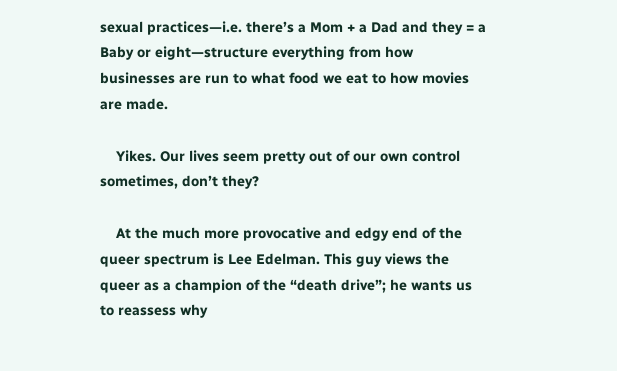sexual practices—i.e. there’s a Mom + a Dad and they = a Baby or eight—structure everything from how businesses are run to what food we eat to how movies are made.

    Yikes. Our lives seem pretty out of our own control sometimes, don’t they?

    At the much more provocative and edgy end of the queer spectrum is Lee Edelman. This guy views the queer as a champion of the “death drive”; he wants us to reassess why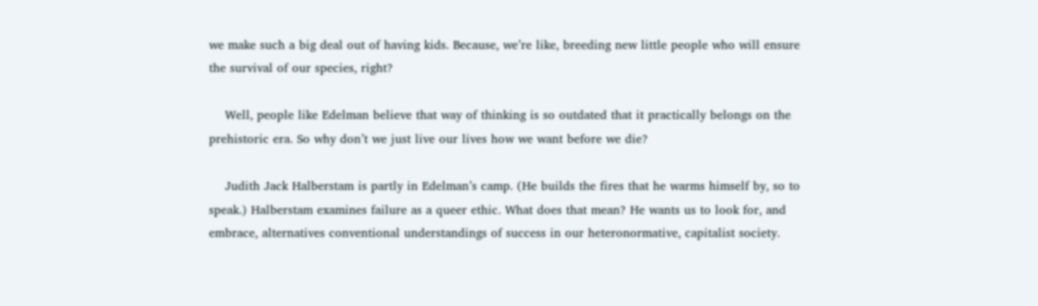we make such a big deal out of having kids. Because, we’re like, breeding new little people who will ensure the survival of our species, right?

    Well, people like Edelman believe that way of thinking is so outdated that it practically belongs on the prehistoric era. So why don’t we just live our lives how we want before we die?

    Judith Jack Halberstam is partly in Edelman’s camp. (He builds the fires that he warms himself by, so to speak.) Halberstam examines failure as a queer ethic. What does that mean? He wants us to look for, and embrace, alternatives conventional understandings of success in our heteronormative, capitalist society.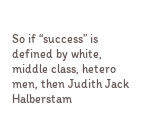So if “success” is defined by white, middle class, hetero men, then Judith Jack Halberstam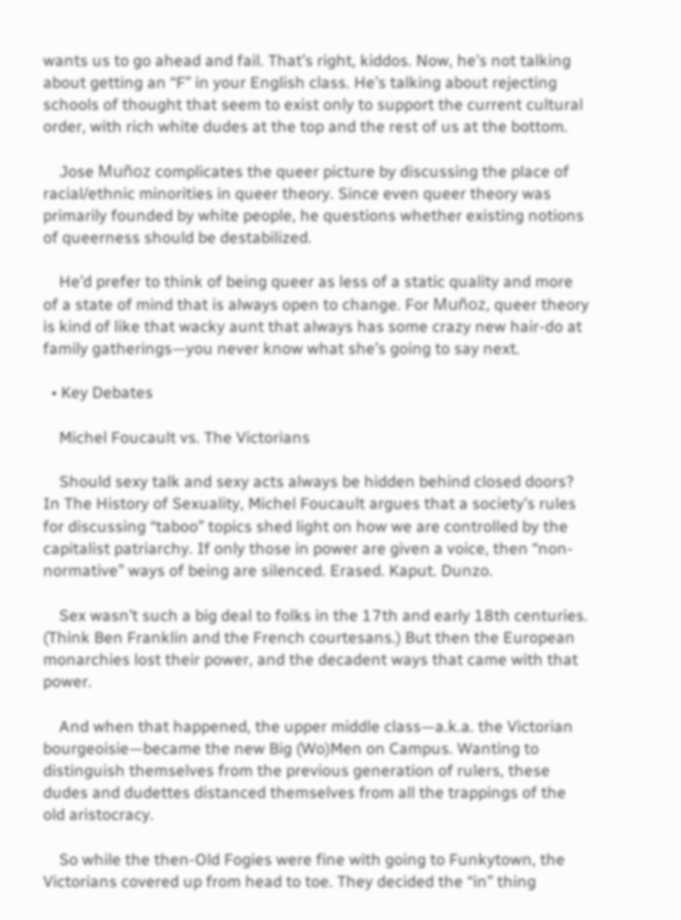wants us to go ahead and fail. That’s right, kiddos. Now, he’s not talking about getting an “F” in your English class. He’s talking about rejecting schools of thought that seem to exist only to support the current cultural order, with rich white dudes at the top and the rest of us at the bottom.

    Jose Muñoz complicates the queer picture by discussing the place of racial/ethnic minorities in queer theory. Since even queer theory was primarily founded by white people, he questions whether existing notions of queerness should be destabilized.

    He’d prefer to think of being queer as less of a static quality and more of a state of mind that is always open to change. For Muñoz, queer theory is kind of like that wacky aunt that always has some crazy new hair-do at family gatherings—you never know what she’s going to say next.

  • Key Debates

    Michel Foucault vs. The Victorians

    Should sexy talk and sexy acts always be hidden behind closed doors? In The History of Sexuality, Michel Foucault argues that a society’s rules for discussing “taboo” topics shed light on how we are controlled by the capitalist patriarchy. If only those in power are given a voice, then “non-normative” ways of being are silenced. Erased. Kaput. Dunzo.

    Sex wasn’t such a big deal to folks in the 17th and early 18th centuries. (Think Ben Franklin and the French courtesans.) But then the European monarchies lost their power, and the decadent ways that came with that power.

    And when that happened, the upper middle class—a.k.a. the Victorian bourgeoisie—became the new Big (Wo)Men on Campus. Wanting to distinguish themselves from the previous generation of rulers, these dudes and dudettes distanced themselves from all the trappings of the old aristocracy.

    So while the then-Old Fogies were fine with going to Funkytown, the Victorians covered up from head to toe. They decided the “in” thing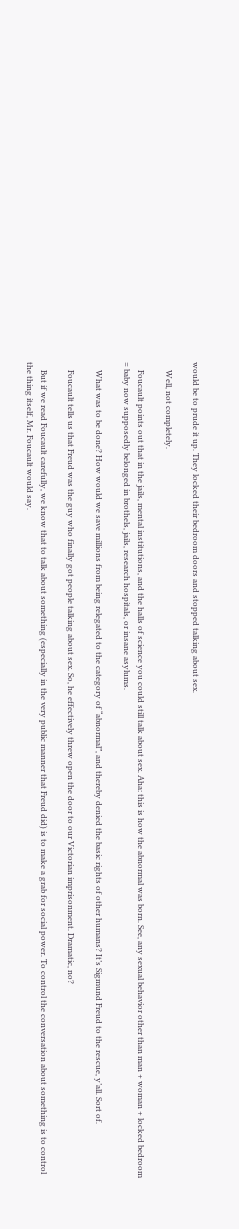would be to prude it up. They locked their bedroom doors and stopped talking about sex.

    Well, not completely.

    Foucault points out that in the jails, mental institutions, and the halls of science you could still talk about sex. Aha: this is how the abnormal was born. See, any sexual behavior other than man + woman + locked bedroom = baby now supposedly belonged in brothels, jails, research hospitals, or insane asylums.

    What was to be done? How would we save millions from being relegated to the category of “abnormal”, and thereby denied the basic rights of other humans? It’s Sigmund Freud to the rescue, y’all. Sort of.

    Foucault tells us that Freud was the guy who finally got people talking about sex. So, he effectively threw open the door to our Victorian imprisonment. Dramatic, no?

    But if we read Foucault carefully, we know that to talk about something (especially in the very public manner that Freud did) is to make a grab for social power. To control the conversation about something is to control the thing itself, Mr. Foucault would say.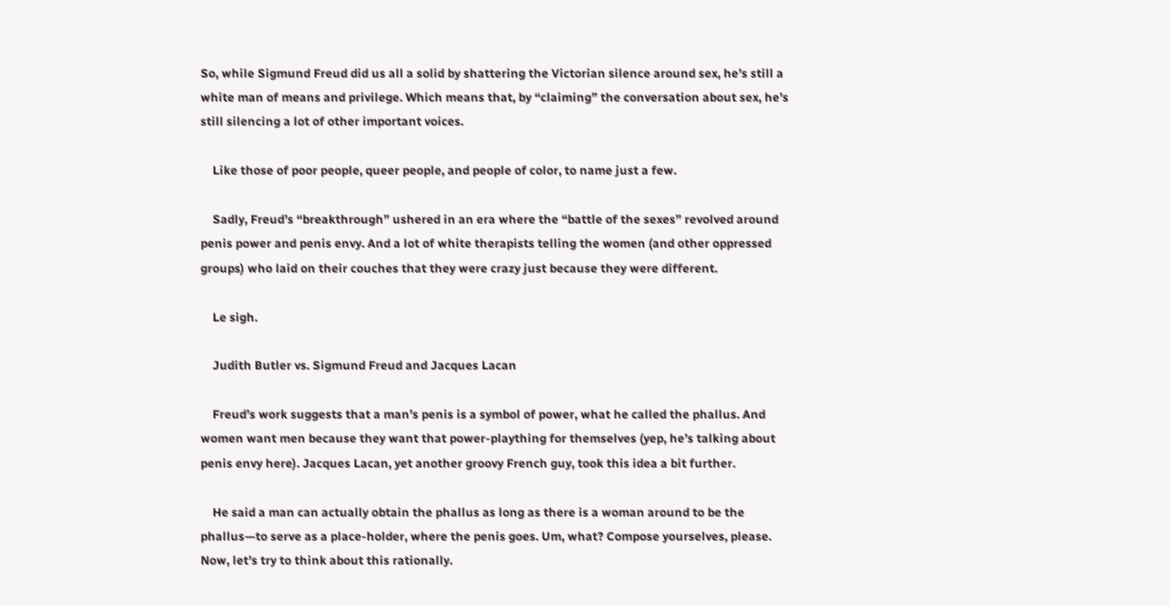So, while Sigmund Freud did us all a solid by shattering the Victorian silence around sex, he’s still a white man of means and privilege. Which means that, by “claiming” the conversation about sex, he’s still silencing a lot of other important voices.

    Like those of poor people, queer people, and people of color, to name just a few.

    Sadly, Freud’s “breakthrough” ushered in an era where the “battle of the sexes” revolved around penis power and penis envy. And a lot of white therapists telling the women (and other oppressed groups) who laid on their couches that they were crazy just because they were different.

    Le sigh.

    Judith Butler vs. Sigmund Freud and Jacques Lacan

    Freud’s work suggests that a man’s penis is a symbol of power, what he called the phallus. And women want men because they want that power-plaything for themselves (yep, he’s talking about penis envy here). Jacques Lacan, yet another groovy French guy, took this idea a bit further.

    He said a man can actually obtain the phallus as long as there is a woman around to be the phallus—to serve as a place-holder, where the penis goes. Um, what? Compose yourselves, please. Now, let’s try to think about this rationally.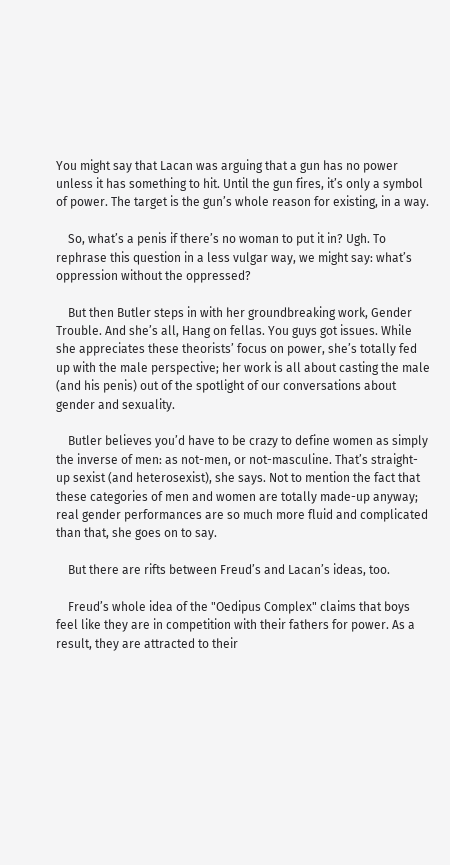You might say that Lacan was arguing that a gun has no power unless it has something to hit. Until the gun fires, it’s only a symbol of power. The target is the gun’s whole reason for existing, in a way.

    So, what’s a penis if there’s no woman to put it in? Ugh. To rephrase this question in a less vulgar way, we might say: what’s oppression without the oppressed?

    But then Butler steps in with her groundbreaking work, Gender Trouble. And she’s all, Hang on fellas. You guys got issues. While she appreciates these theorists’ focus on power, she’s totally fed up with the male perspective; her work is all about casting the male (and his penis) out of the spotlight of our conversations about gender and sexuality.

    Butler believes you’d have to be crazy to define women as simply the inverse of men: as not-men, or not-masculine. That’s straight-up sexist (and heterosexist), she says. Not to mention the fact that these categories of men and women are totally made-up anyway; real gender performances are so much more fluid and complicated than that, she goes on to say.

    But there are rifts between Freud’s and Lacan’s ideas, too.

    Freud’s whole idea of the "Oedipus Complex" claims that boys feel like they are in competition with their fathers for power. As a result, they are attracted to their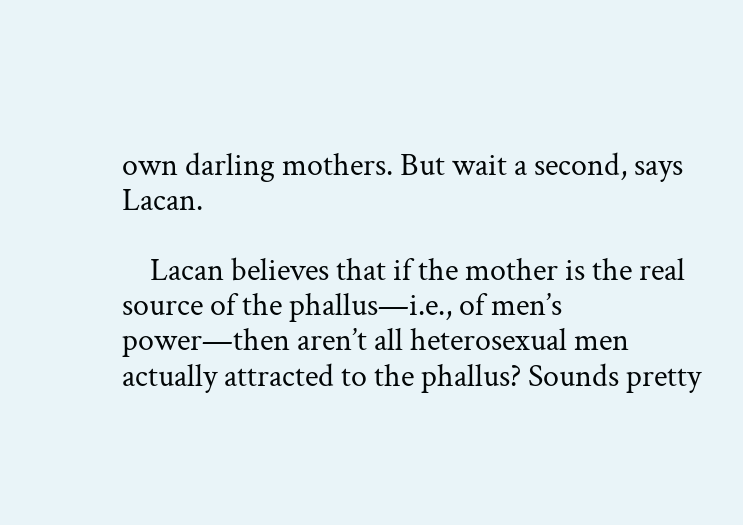own darling mothers. But wait a second, says Lacan.

    Lacan believes that if the mother is the real source of the phallus—i.e., of men’s power—then aren’t all heterosexual men actually attracted to the phallus? Sounds pretty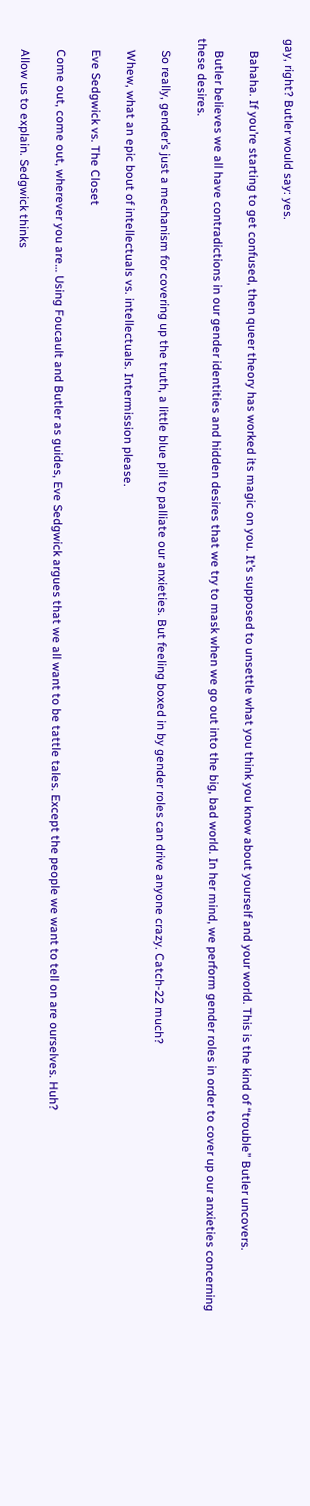gay, right? Butler would say: yes.

    Bahaha. If you’re starting to get confused, then queer theory has worked its magic on you. It’s supposed to unsettle what you think you know about yourself and your world. This is the kind of “trouble” Butler uncovers.

    Butler believes we all have contradictions in our gender identities and hidden desires that we try to mask when we go out into the big, bad world. In her mind, we perform gender roles in order to cover up our anxieties concerning these desires.

    So really, gender’s just a mechanism for covering up the truth, a little blue pill to palliate our anxieties. But feeling boxed in by gender roles can drive anyone crazy. Catch-22 much?

    Whew, what an epic bout of intellectuals vs. intellectuals. Intermission please.

    Eve Sedgwick vs. The Closet

    Come out, come out, wherever you are… Using Foucault and Butler as guides, Eve Sedgwick argues that we all want to be tattle tales. Except the people we want to tell on are ourselves. Huh?

    Allow us to explain. Sedgwick thinks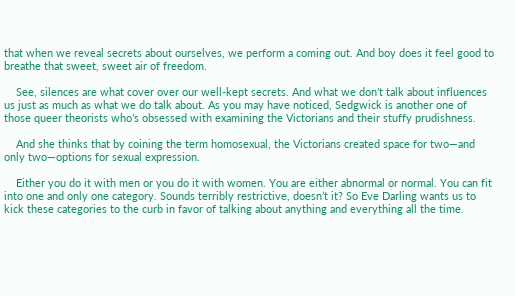that when we reveal secrets about ourselves, we perform a coming out. And boy does it feel good to breathe that sweet, sweet air of freedom.

    See, silences are what cover over our well-kept secrets. And what we don’t talk about influences us just as much as what we do talk about. As you may have noticed, Sedgwick is another one of those queer theorists who’s obsessed with examining the Victorians and their stuffy prudishness.

    And she thinks that by coining the term homosexual, the Victorians created space for two—and only two—options for sexual expression.

    Either you do it with men or you do it with women. You are either abnormal or normal. You can fit into one and only one category. Sounds terribly restrictive, doesn’t it? So Eve Darling wants us to kick these categories to the curb in favor of talking about anything and everything all the time.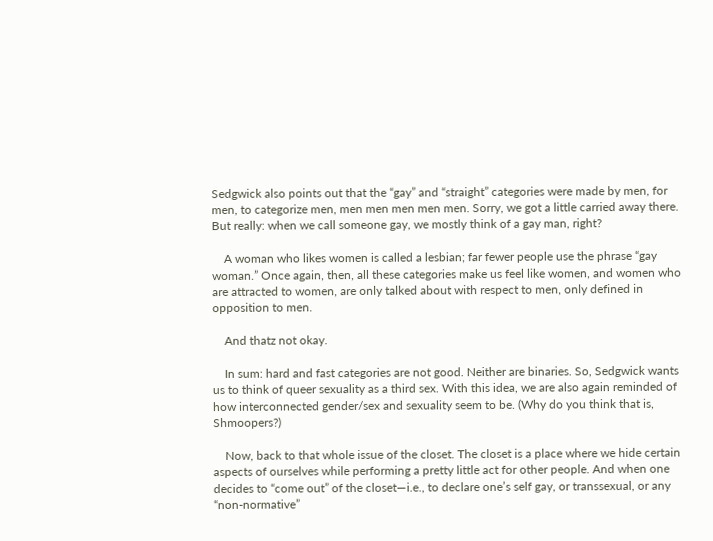Sedgwick also points out that the “gay” and “straight” categories were made by men, for men, to categorize men, men men men men men. Sorry, we got a little carried away there. But really: when we call someone gay, we mostly think of a gay man, right?

    A woman who likes women is called a lesbian; far fewer people use the phrase “gay woman.” Once again, then, all these categories make us feel like women, and women who are attracted to women, are only talked about with respect to men, only defined in opposition to men.

    And thatz not okay.

    In sum: hard and fast categories are not good. Neither are binaries. So, Sedgwick wants us to think of queer sexuality as a third sex. With this idea, we are also again reminded of how interconnected gender/sex and sexuality seem to be. (Why do you think that is, Shmoopers?)

    Now, back to that whole issue of the closet. The closet is a place where we hide certain aspects of ourselves while performing a pretty little act for other people. And when one decides to “come out” of the closet—i.e., to declare one’s self gay, or transsexual, or any “non-normative”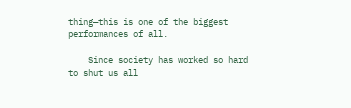thing—this is one of the biggest performances of all.

    Since society has worked so hard to shut us all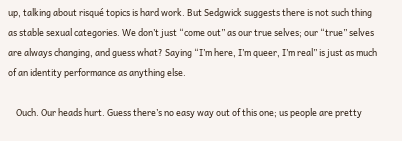up, talking about risqué topics is hard work. But Sedgwick suggests there is not such thing as stable sexual categories. We don’t just “come out” as our true selves; our “true” selves are always changing, and guess what? Saying “I’m here, I’m queer, I’m real” is just as much of an identity performance as anything else.

    Ouch. Our heads hurt. Guess there’s no easy way out of this one; us people are pretty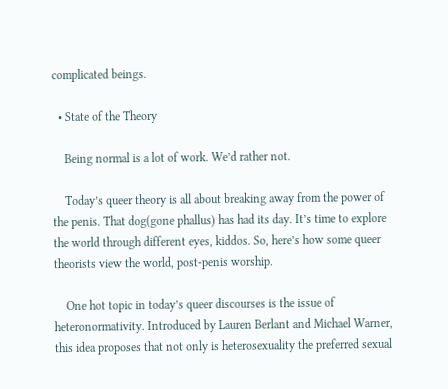complicated beings.

  • State of the Theory

    Being normal is a lot of work. We’d rather not.

    Today’s queer theory is all about breaking away from the power of the penis. That dog(gone phallus) has had its day. It’s time to explore the world through different eyes, kiddos. So, here’s how some queer theorists view the world, post-penis worship.

    One hot topic in today’s queer discourses is the issue of heteronormativity. Introduced by Lauren Berlant and Michael Warner, this idea proposes that not only is heterosexuality the preferred sexual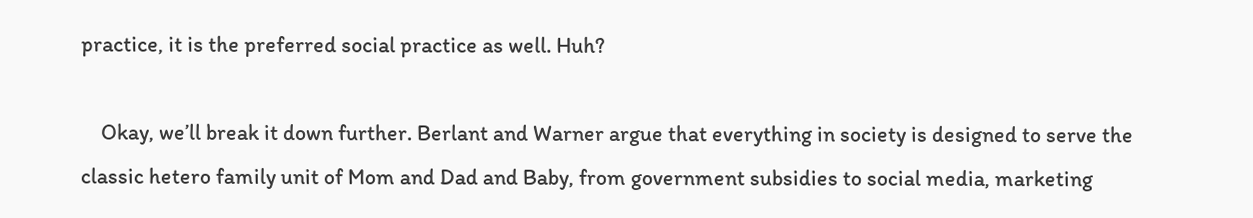practice, it is the preferred social practice as well. Huh?

    Okay, we’ll break it down further. Berlant and Warner argue that everything in society is designed to serve the classic hetero family unit of Mom and Dad and Baby, from government subsidies to social media, marketing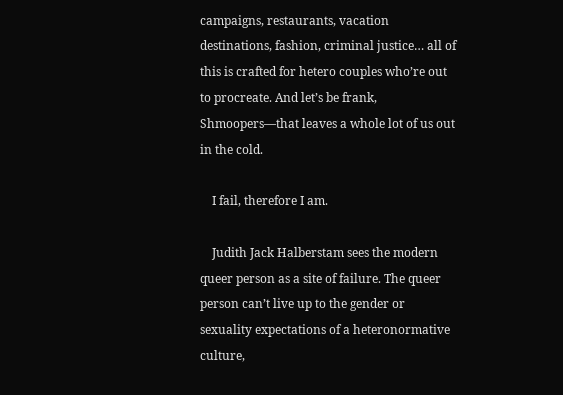campaigns, restaurants, vacation destinations, fashion, criminal justice… all of this is crafted for hetero couples who’re out to procreate. And let’s be frank, Shmoopers—that leaves a whole lot of us out in the cold.

    I fail, therefore I am.

    Judith Jack Halberstam sees the modern queer person as a site of failure. The queer person can’t live up to the gender or sexuality expectations of a heteronormative culture,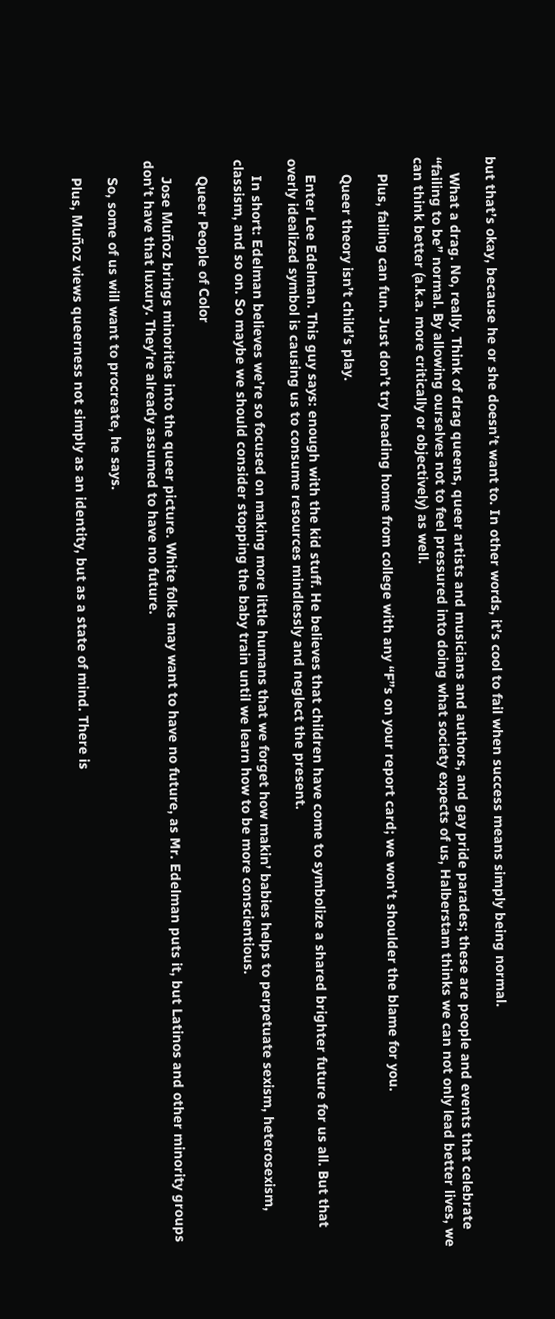but that’s okay, because he or she doesn’t want to. In other words, it’s cool to fail when success means simply being normal.

    What a drag. No, really. Think of drag queens, queer artists and musicians and authors, and gay pride parades; these are people and events that celebrate “failing to be” normal. By allowing ourselves not to feel pressured into doing what society expects of us, Halberstam thinks we can not only lead better lives, we can think better (a.k.a. more critically or objectively) as well.

    Plus, failing can fun. Just don’t try heading home from college with any “F”s on your report card; we won’t shoulder the blame for you.

    Queer theory isn’t child’s play.

    Enter Lee Edelman. This guy says: enough with the kid stuff. He believes that children have come to symbolize a shared brighter future for us all. But that overly idealized symbol is causing us to consume resources mindlessly and neglect the present.

    In short: Edelman believes we’re so focused on making more little humans that we forget how makin’ babies helps to perpetuate sexism, heterosexism, classism, and so on. So maybe we should consider stopping the baby train until we learn how to be more conscientious.

    Queer People of Color

    Jose Muñoz brings minorities into the queer picture. White folks may want to have no future, as Mr. Edelman puts it, but Latinos and other minority groups don’t have that luxury. They’re already assumed to have no future.

    So, some of us will want to procreate, he says.

    Plus, Muñoz views queerness not simply as an identity, but as a state of mind. There is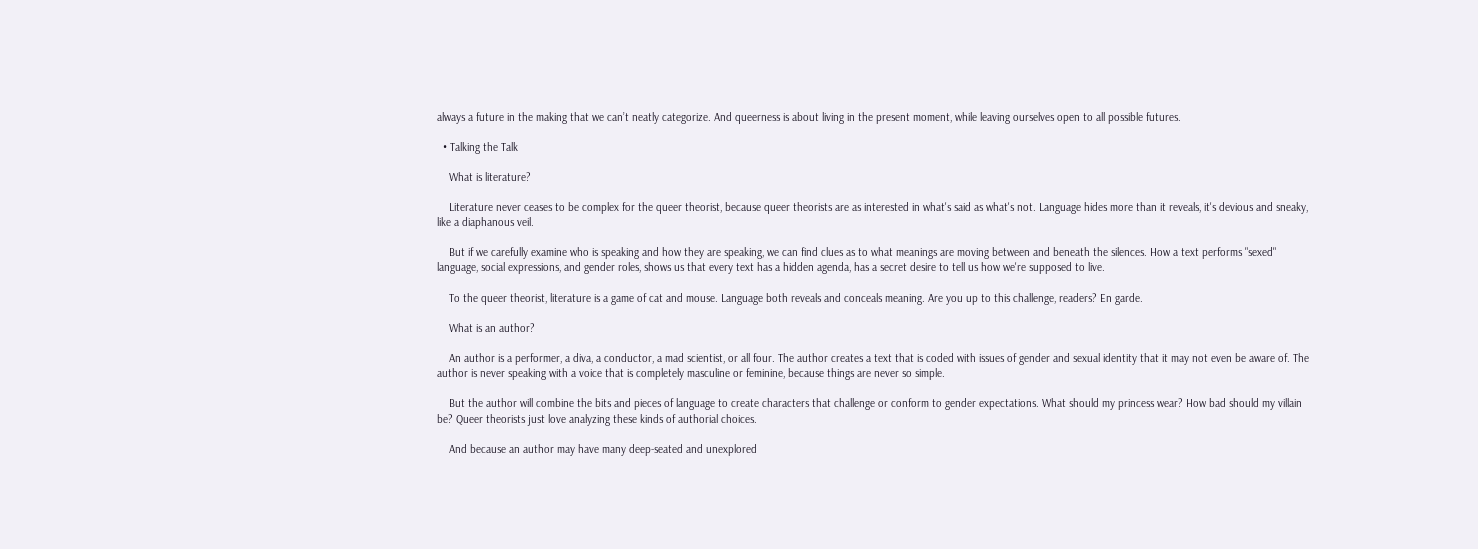always a future in the making that we can’t neatly categorize. And queerness is about living in the present moment, while leaving ourselves open to all possible futures.

  • Talking the Talk

    What is literature?

    Literature never ceases to be complex for the queer theorist, because queer theorists are as interested in what's said as what's not. Language hides more than it reveals, it's devious and sneaky, like a diaphanous veil.

    But if we carefully examine who is speaking and how they are speaking, we can find clues as to what meanings are moving between and beneath the silences. How a text performs "sexed" language, social expressions, and gender roles, shows us that every text has a hidden agenda, has a secret desire to tell us how we're supposed to live.

    To the queer theorist, literature is a game of cat and mouse. Language both reveals and conceals meaning. Are you up to this challenge, readers? En garde.

    What is an author?

    An author is a performer, a diva, a conductor, a mad scientist, or all four. The author creates a text that is coded with issues of gender and sexual identity that it may not even be aware of. The author is never speaking with a voice that is completely masculine or feminine, because things are never so simple.

    But the author will combine the bits and pieces of language to create characters that challenge or conform to gender expectations. What should my princess wear? How bad should my villain be? Queer theorists just love analyzing these kinds of authorial choices.

    And because an author may have many deep-seated and unexplored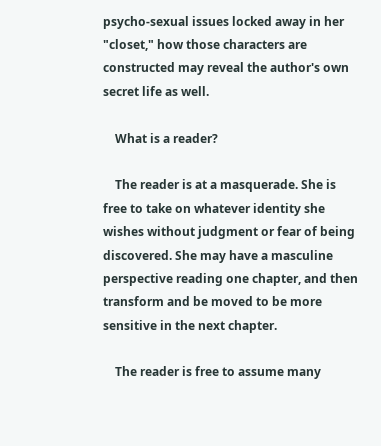psycho-sexual issues locked away in her "closet," how those characters are constructed may reveal the author's own secret life as well.

    What is a reader?

    The reader is at a masquerade. She is free to take on whatever identity she wishes without judgment or fear of being discovered. She may have a masculine perspective reading one chapter, and then transform and be moved to be more sensitive in the next chapter.

    The reader is free to assume many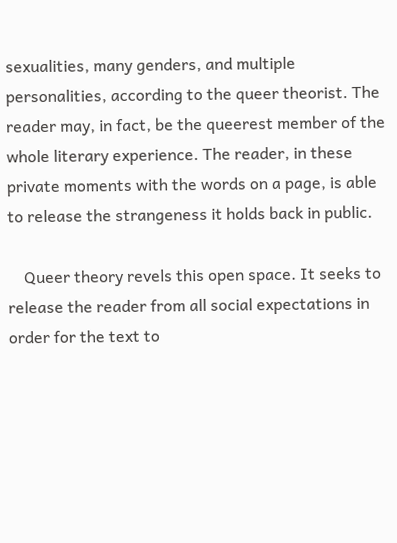sexualities, many genders, and multiple personalities, according to the queer theorist. The reader may, in fact, be the queerest member of the whole literary experience. The reader, in these private moments with the words on a page, is able to release the strangeness it holds back in public.

    Queer theory revels this open space. It seeks to release the reader from all social expectations in order for the text to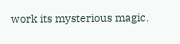work its mysterious magic.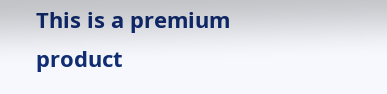This is a premium product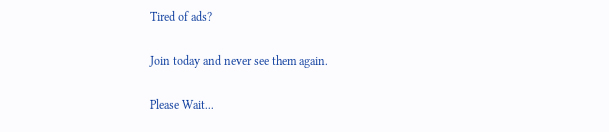Tired of ads?

Join today and never see them again.

Please Wait...